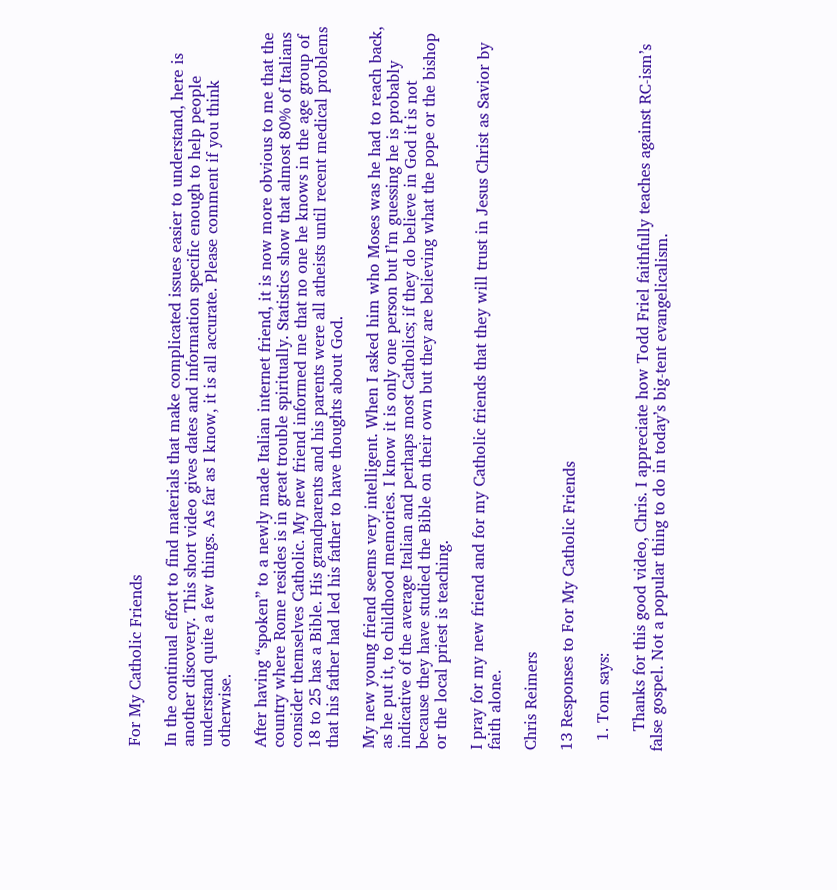For My Catholic Friends

In the continual effort to find materials that make complicated issues easier to understand, here is another discovery. This short video gives dates and information specific enough to help people understand quite a few things. As far as I know, it is all accurate. Please comment if you think otherwise.

After having “spoken” to a newly made Italian internet friend, it is now more obvious to me that the country where Rome resides is in great trouble spiritually. Statistics show that almost 80% of Italians consider themselves Catholic. My new friend informed me that no one he knows in the age group of 18 to 25 has a Bible. His grandparents and his parents were all atheists until recent medical problems that his father had led his father to have thoughts about God.

My new young friend seems very intelligent. When I asked him who Moses was he had to reach back, as he put it, to childhood memories. I know it is only one person but I’m guessing he is probably indicative of the average Italian and perhaps most Catholics; if they do believe in God it is not because they have studied the Bible on their own but they are believing what the pope or the bishop or the local priest is teaching.

I pray for my new friend and for my Catholic friends that they will trust in Jesus Christ as Savior by faith alone.

Chris Reimers

13 Responses to For My Catholic Friends

  1. Tom says:

    Thanks for this good video, Chris. I appreciate how Todd Friel faithfully teaches against RC-ism’s false gospel. Not a popular thing to do in today’s big-tent evangelicalism.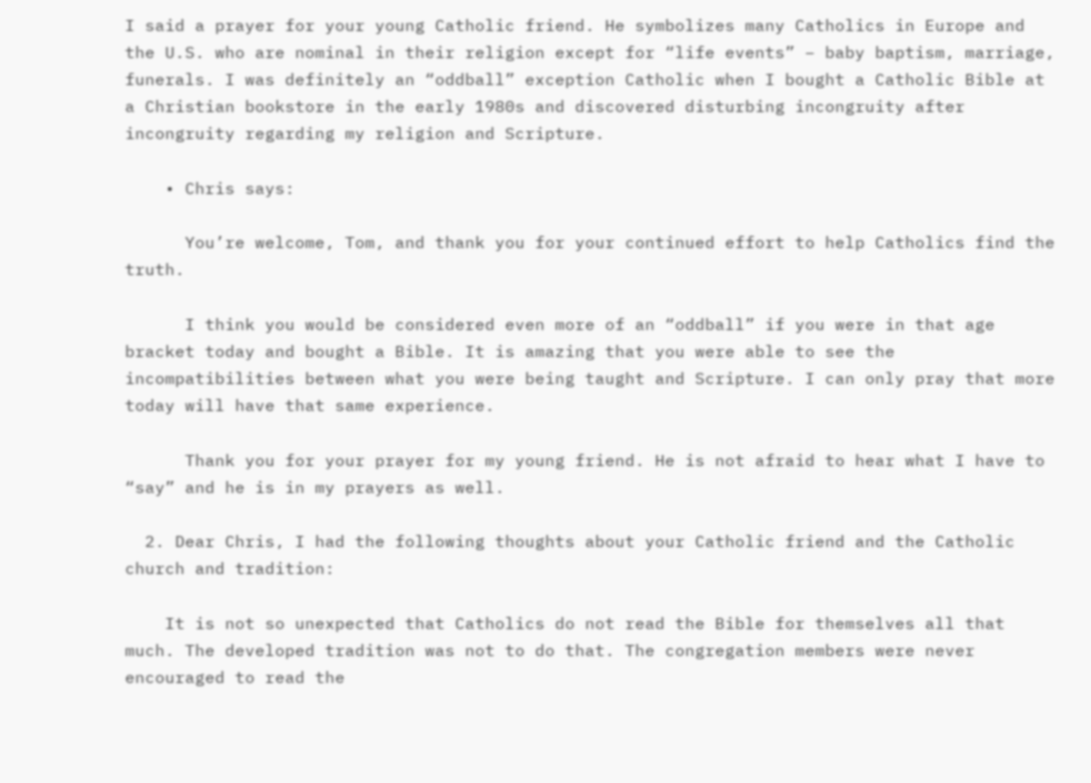I said a prayer for your young Catholic friend. He symbolizes many Catholics in Europe and the U.S. who are nominal in their religion except for “life events” – baby baptism, marriage, funerals. I was definitely an “oddball” exception Catholic when I bought a Catholic Bible at a Christian bookstore in the early 1980s and discovered disturbing incongruity after incongruity regarding my religion and Scripture.

    • Chris says:

      You’re welcome, Tom, and thank you for your continued effort to help Catholics find the truth.

      I think you would be considered even more of an “oddball” if you were in that age bracket today and bought a Bible. It is amazing that you were able to see the incompatibilities between what you were being taught and Scripture. I can only pray that more today will have that same experience.

      Thank you for your prayer for my young friend. He is not afraid to hear what I have to “say” and he is in my prayers as well.

  2. Dear Chris, I had the following thoughts about your Catholic friend and the Catholic church and tradition:

    It is not so unexpected that Catholics do not read the Bible for themselves all that much. The developed tradition was not to do that. The congregation members were never encouraged to read the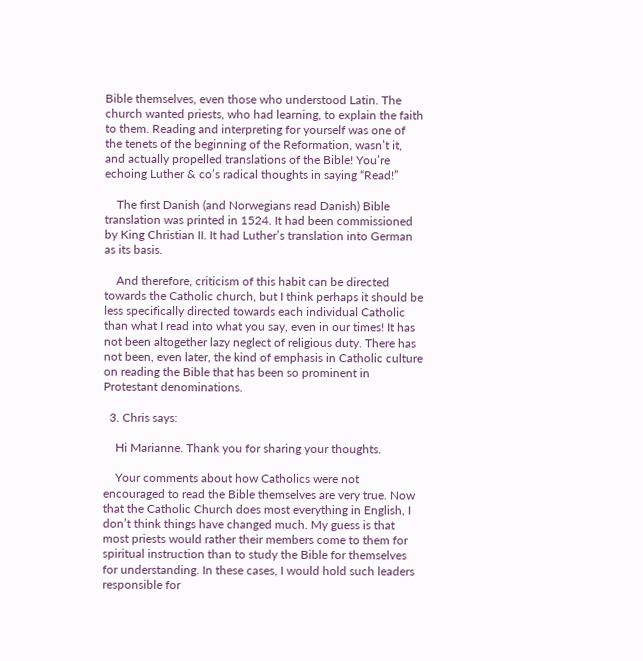Bible themselves, even those who understood Latin. The church wanted priests, who had learning, to explain the faith to them. Reading and interpreting for yourself was one of the tenets of the beginning of the Reformation, wasn’t it, and actually propelled translations of the Bible! You’re echoing Luther & co’s radical thoughts in saying “Read!”

    The first Danish (and Norwegians read Danish) Bible translation was printed in 1524. It had been commissioned by King Christian II. It had Luther’s translation into German as its basis.

    And therefore, criticism of this habit can be directed towards the Catholic church, but I think perhaps it should be less specifically directed towards each individual Catholic than what I read into what you say, even in our times! It has not been altogether lazy neglect of religious duty. There has not been, even later, the kind of emphasis in Catholic culture on reading the Bible that has been so prominent in Protestant denominations.

  3. Chris says:

    Hi Marianne. Thank you for sharing your thoughts.

    Your comments about how Catholics were not encouraged to read the Bible themselves are very true. Now that the Catholic Church does most everything in English, I don’t think things have changed much. My guess is that most priests would rather their members come to them for spiritual instruction than to study the Bible for themselves for understanding. In these cases, I would hold such leaders responsible for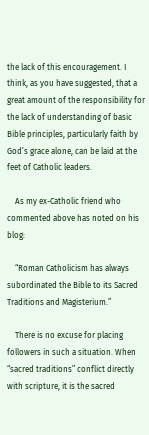the lack of this encouragement. I think, as you have suggested, that a great amount of the responsibility for the lack of understanding of basic Bible principles, particularly faith by God’s grace alone, can be laid at the feet of Catholic leaders.

    As my ex-Catholic friend who commented above has noted on his blog:

    “Roman Catholicism has always subordinated the Bible to its Sacred Traditions and Magisterium.”

    There is no excuse for placing followers in such a situation. When “sacred traditions” conflict directly with scripture, it is the sacred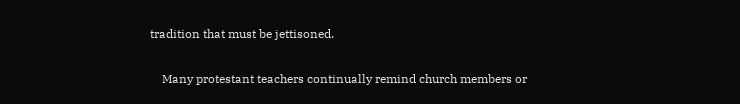tradition that must be jettisoned.

    Many protestant teachers continually remind church members or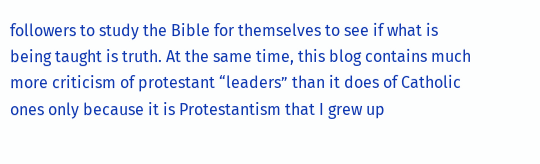followers to study the Bible for themselves to see if what is being taught is truth. At the same time, this blog contains much more criticism of protestant “leaders” than it does of Catholic ones only because it is Protestantism that I grew up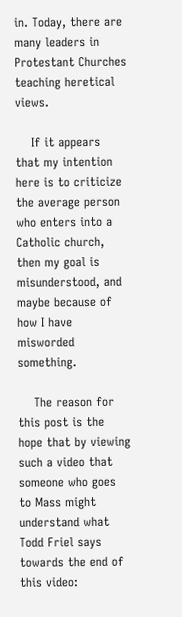in. Today, there are many leaders in Protestant Churches teaching heretical views.

    If it appears that my intention here is to criticize the average person who enters into a Catholic church, then my goal is misunderstood, and maybe because of how I have misworded something.

    The reason for this post is the hope that by viewing such a video that someone who goes to Mass might understand what Todd Friel says towards the end of this video: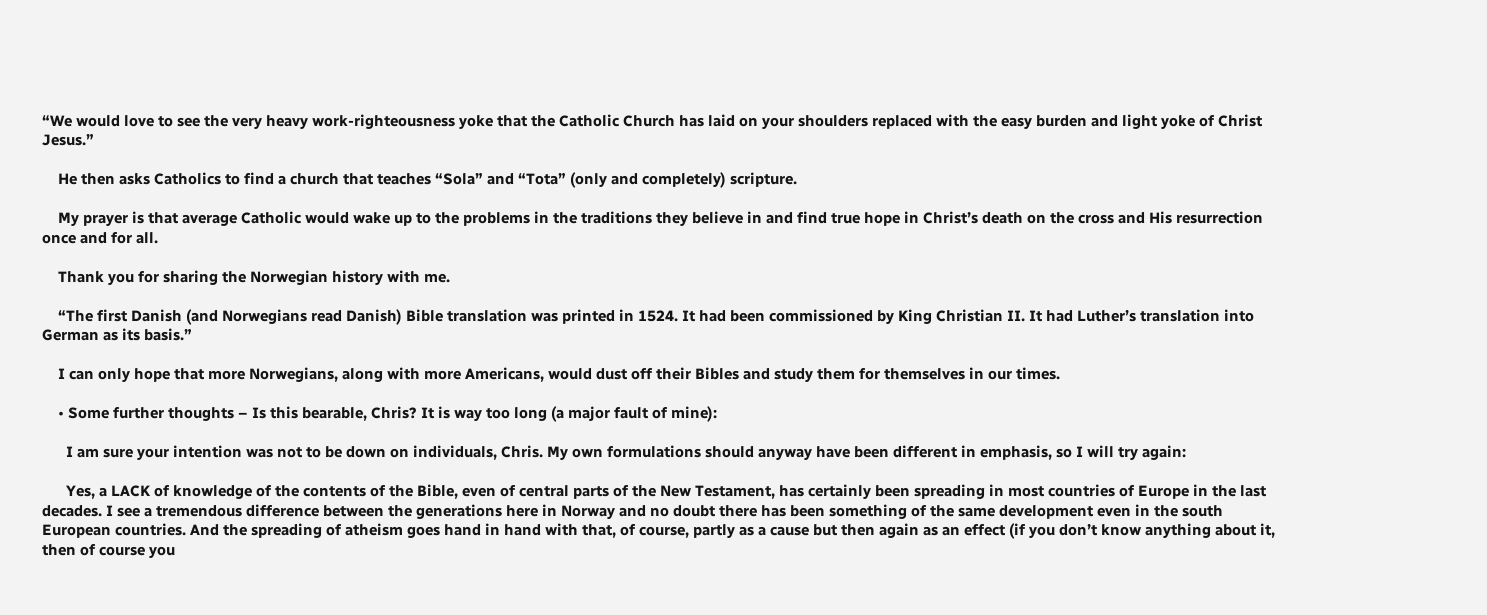“We would love to see the very heavy work-righteousness yoke that the Catholic Church has laid on your shoulders replaced with the easy burden and light yoke of Christ Jesus.”

    He then asks Catholics to find a church that teaches “Sola” and “Tota” (only and completely) scripture.

    My prayer is that average Catholic would wake up to the problems in the traditions they believe in and find true hope in Christ’s death on the cross and His resurrection once and for all.

    Thank you for sharing the Norwegian history with me.

    “The first Danish (and Norwegians read Danish) Bible translation was printed in 1524. It had been commissioned by King Christian II. It had Luther’s translation into German as its basis.”

    I can only hope that more Norwegians, along with more Americans, would dust off their Bibles and study them for themselves in our times.

    • Some further thoughts – Is this bearable, Chris? It is way too long (a major fault of mine):

      I am sure your intention was not to be down on individuals, Chris. My own formulations should anyway have been different in emphasis, so I will try again:

      Yes, a LACK of knowledge of the contents of the Bible, even of central parts of the New Testament, has certainly been spreading in most countries of Europe in the last decades. I see a tremendous difference between the generations here in Norway and no doubt there has been something of the same development even in the south European countries. And the spreading of atheism goes hand in hand with that, of course, partly as a cause but then again as an effect (if you don’t know anything about it, then of course you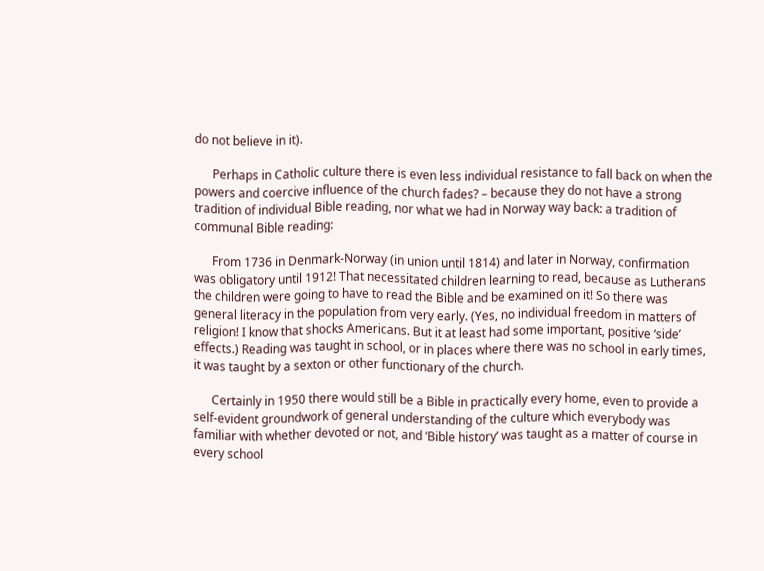do not believe in it).

      Perhaps in Catholic culture there is even less individual resistance to fall back on when the powers and coercive influence of the church fades? – because they do not have a strong tradition of individual Bible reading, nor what we had in Norway way back: a tradition of communal Bible reading:

      From 1736 in Denmark-Norway (in union until 1814) and later in Norway, confirmation was obligatory until 1912! That necessitated children learning to read, because as Lutherans the children were going to have to read the Bible and be examined on it! So there was general literacy in the population from very early. (Yes, no individual freedom in matters of religion! I know that shocks Americans. But it at least had some important, positive ‘side’ effects.) Reading was taught in school, or in places where there was no school in early times, it was taught by a sexton or other functionary of the church.

      Certainly in 1950 there would still be a Bible in practically every home, even to provide a self-evident groundwork of general understanding of the culture which everybody was familiar with whether devoted or not, and ‘Bible history’ was taught as a matter of course in every school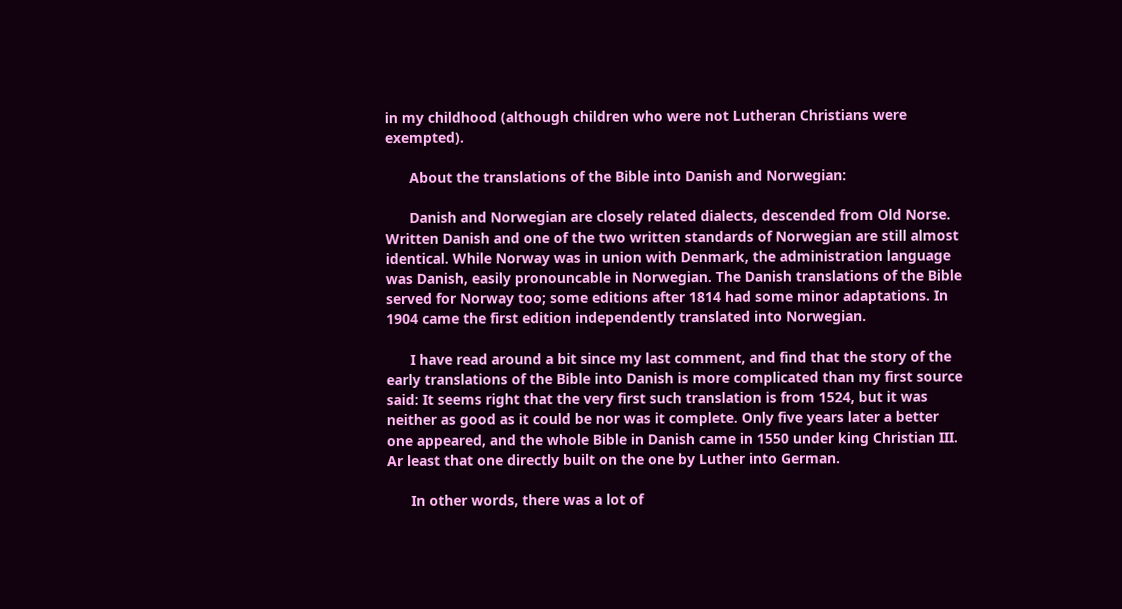in my childhood (although children who were not Lutheran Christians were exempted).

      About the translations of the Bible into Danish and Norwegian:

      Danish and Norwegian are closely related dialects, descended from Old Norse. Written Danish and one of the two written standards of Norwegian are still almost identical. While Norway was in union with Denmark, the administration language was Danish, easily pronouncable in Norwegian. The Danish translations of the Bible served for Norway too; some editions after 1814 had some minor adaptations. In 1904 came the first edition independently translated into Norwegian.

      I have read around a bit since my last comment, and find that the story of the early translations of the Bible into Danish is more complicated than my first source said: It seems right that the very first such translation is from 1524, but it was neither as good as it could be nor was it complete. Only five years later a better one appeared, and the whole Bible in Danish came in 1550 under king Christian III. Ar least that one directly built on the one by Luther into German.

      In other words, there was a lot of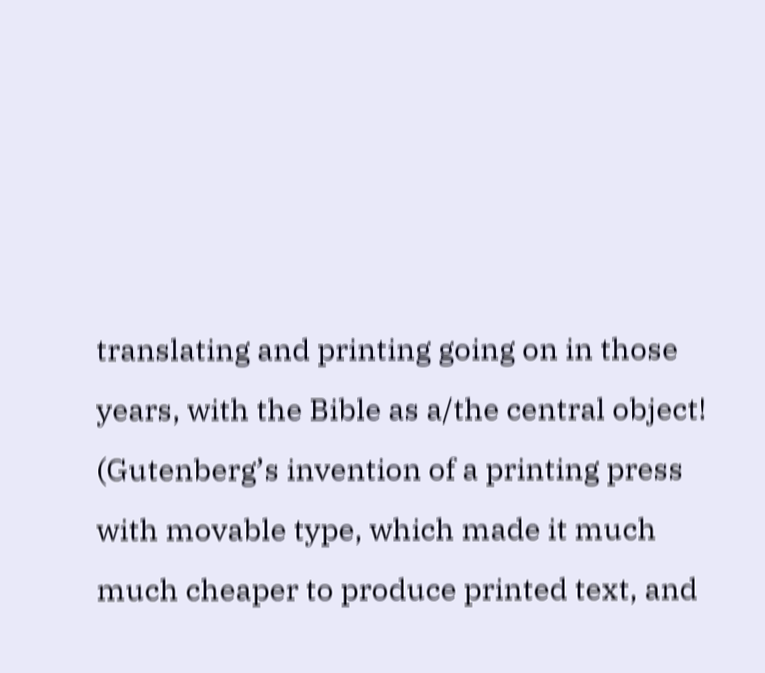translating and printing going on in those years, with the Bible as a/the central object! (Gutenberg’s invention of a printing press with movable type, which made it much much cheaper to produce printed text, and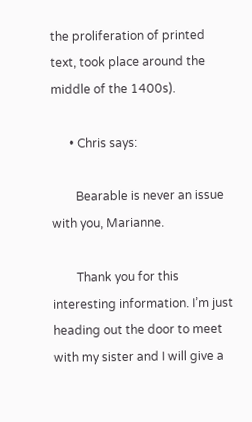the proliferation of printed text, took place around the middle of the 1400s).

      • Chris says:

        Bearable is never an issue with you, Marianne.

        Thank you for this interesting information. I’m just heading out the door to meet with my sister and I will give a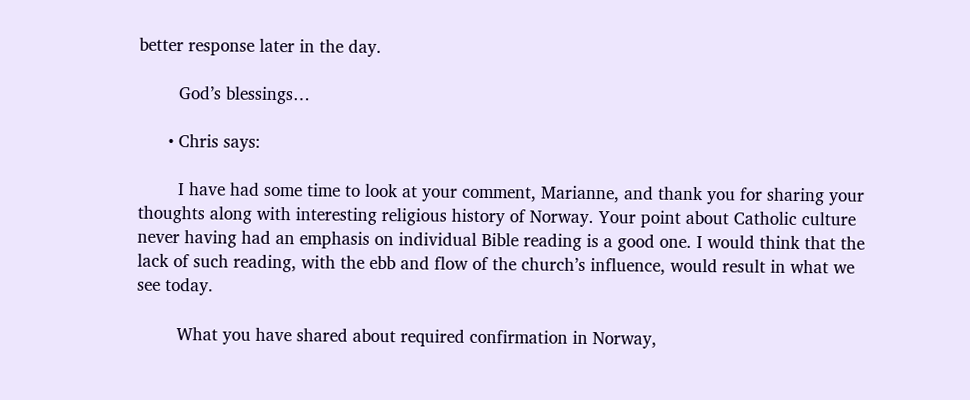better response later in the day.

        God’s blessings…

      • Chris says:

        I have had some time to look at your comment, Marianne, and thank you for sharing your thoughts along with interesting religious history of Norway. Your point about Catholic culture never having had an emphasis on individual Bible reading is a good one. I would think that the lack of such reading, with the ebb and flow of the church’s influence, would result in what we see today.

        What you have shared about required confirmation in Norway,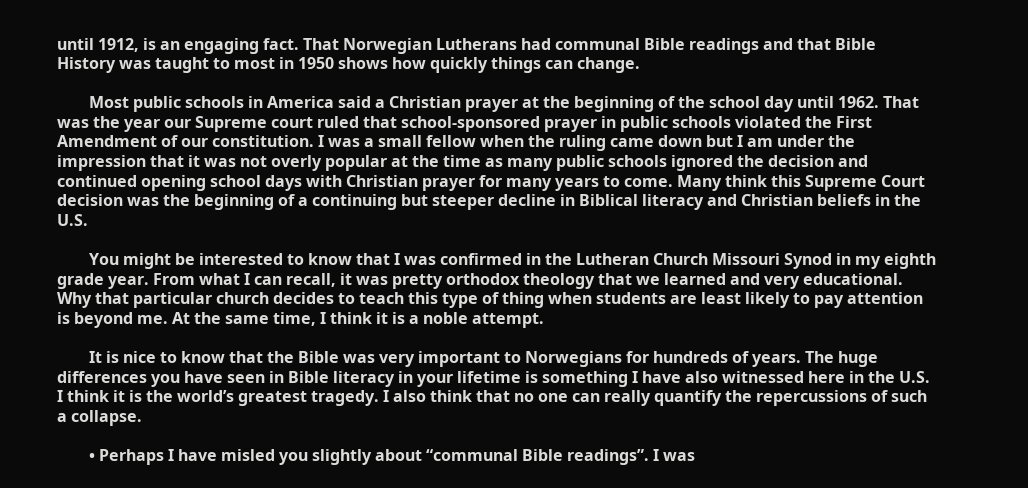until 1912, is an engaging fact. That Norwegian Lutherans had communal Bible readings and that Bible History was taught to most in 1950 shows how quickly things can change.

        Most public schools in America said a Christian prayer at the beginning of the school day until 1962. That was the year our Supreme court ruled that school-sponsored prayer in public schools violated the First Amendment of our constitution. I was a small fellow when the ruling came down but I am under the impression that it was not overly popular at the time as many public schools ignored the decision and continued opening school days with Christian prayer for many years to come. Many think this Supreme Court decision was the beginning of a continuing but steeper decline in Biblical literacy and Christian beliefs in the U.S.

        You might be interested to know that I was confirmed in the Lutheran Church Missouri Synod in my eighth grade year. From what I can recall, it was pretty orthodox theology that we learned and very educational. Why that particular church decides to teach this type of thing when students are least likely to pay attention is beyond me. At the same time, I think it is a noble attempt.

        It is nice to know that the Bible was very important to Norwegians for hundreds of years. The huge differences you have seen in Bible literacy in your lifetime is something I have also witnessed here in the U.S. I think it is the world’s greatest tragedy. I also think that no one can really quantify the repercussions of such a collapse.

        • Perhaps I have misled you slightly about “communal Bible readings”. I was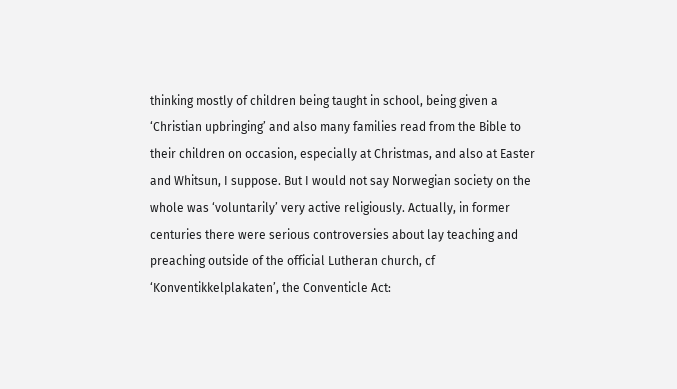thinking mostly of children being taught in school, being given a ‘Christian upbringing’ and also many families read from the Bible to their children on occasion, especially at Christmas, and also at Easter and Whitsun, I suppose. But I would not say Norwegian society on the whole was ‘voluntarily’ very active religiously. Actually, in former centuries there were serious controversies about lay teaching and preaching outside of the official Lutheran church, cf ‘Konventikkelplakaten’, the Conventicle Act: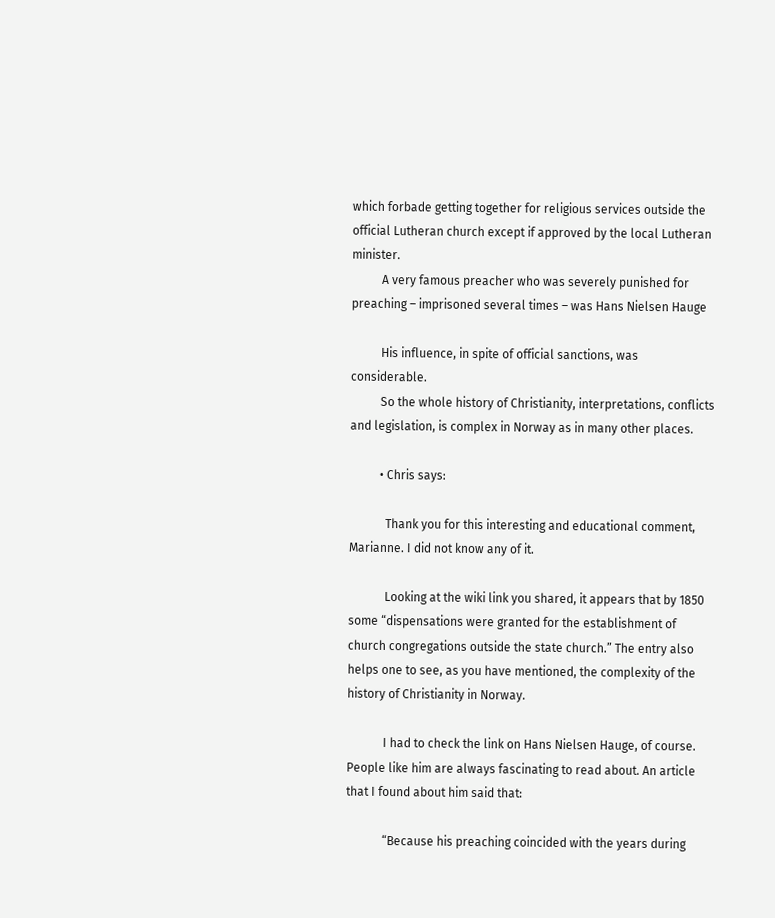which forbade getting together for religious services outside the official Lutheran church except if approved by the local Lutheran minister.
          A very famous preacher who was severely punished for preaching – imprisoned several times – was Hans Nielsen Hauge

          His influence, in spite of official sanctions, was considerable.
          So the whole history of Christianity, interpretations, conflicts and legislation, is complex in Norway as in many other places.

          • Chris says:

            Thank you for this interesting and educational comment, Marianne. I did not know any of it.

            Looking at the wiki link you shared, it appears that by 1850 some “dispensations were granted for the establishment of church congregations outside the state church.” The entry also helps one to see, as you have mentioned, the complexity of the history of Christianity in Norway.

            I had to check the link on Hans Nielsen Hauge, of course. People like him are always fascinating to read about. An article that I found about him said that:

            “Because his preaching coincided with the years during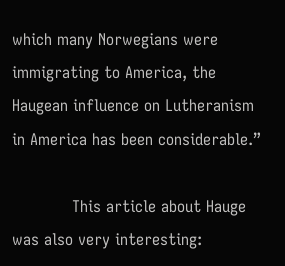which many Norwegians were immigrating to America, the Haugean influence on Lutheranism in America has been considerable.”

            This article about Hauge was also very interesting: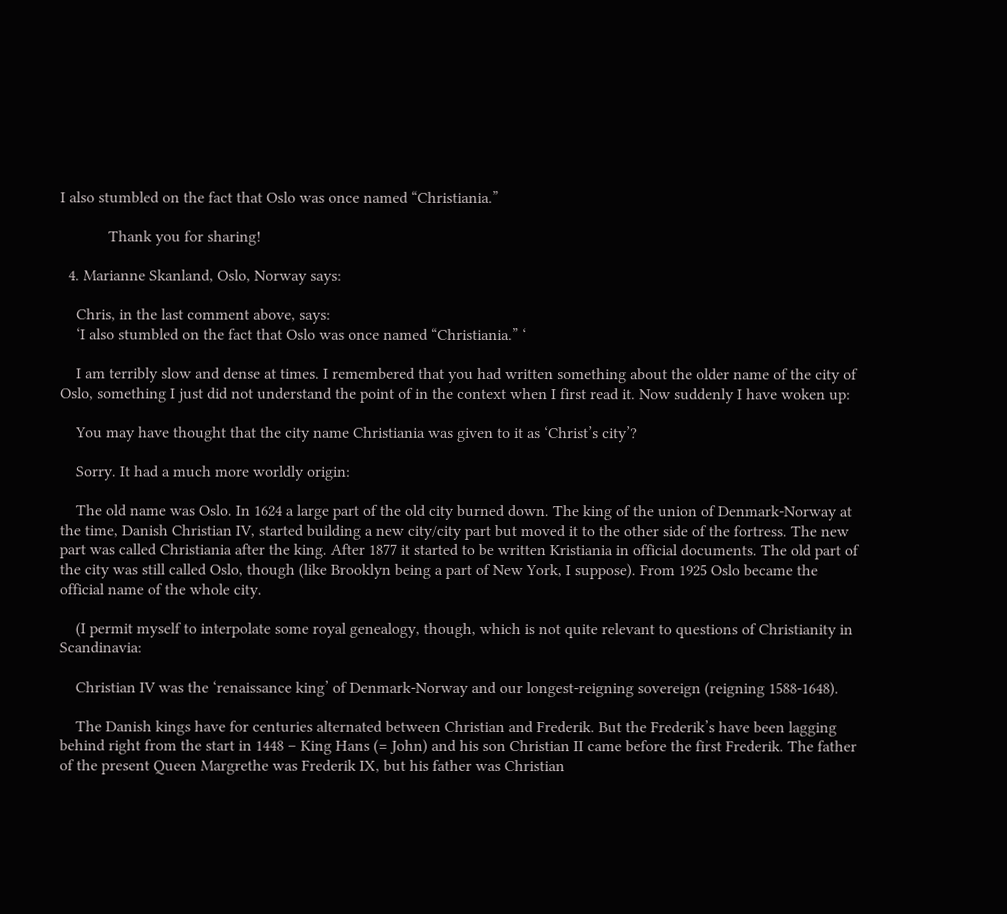I also stumbled on the fact that Oslo was once named “Christiania.”

            Thank you for sharing!

  4. Marianne Skanland, Oslo, Norway says:

    Chris, in the last comment above, says:
    ‘I also stumbled on the fact that Oslo was once named “Christiania.” ‘

    I am terribly slow and dense at times. I remembered that you had written something about the older name of the city of Oslo, something I just did not understand the point of in the context when I first read it. Now suddenly I have woken up:

    You may have thought that the city name Christiania was given to it as ‘Christ’s city’?

    Sorry. It had a much more worldly origin:

    The old name was Oslo. In 1624 a large part of the old city burned down. The king of the union of Denmark-Norway at the time, Danish Christian IV, started building a new city/city part but moved it to the other side of the fortress. The new part was called Christiania after the king. After 1877 it started to be written Kristiania in official documents. The old part of the city was still called Oslo, though (like Brooklyn being a part of New York, I suppose). From 1925 Oslo became the official name of the whole city.

    (I permit myself to interpolate some royal genealogy, though, which is not quite relevant to questions of Christianity in Scandinavia:

    Christian IV was the ‘renaissance king’ of Denmark-Norway and our longest-reigning sovereign (reigning 1588-1648).

    The Danish kings have for centuries alternated between Christian and Frederik. But the Frederik’s have been lagging behind right from the start in 1448 – King Hans (= John) and his son Christian II came before the first Frederik. The father of the present Queen Margrethe was Frederik IX, but his father was Christian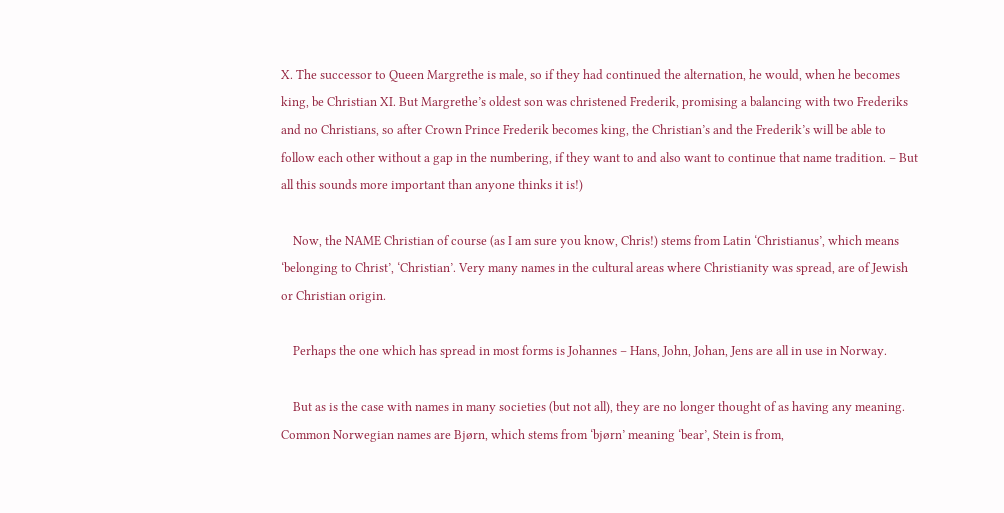X. The successor to Queen Margrethe is male, so if they had continued the alternation, he would, when he becomes king, be Christian XI. But Margrethe’s oldest son was christened Frederik, promising a balancing with two Frederiks and no Christians, so after Crown Prince Frederik becomes king, the Christian’s and the Frederik’s will be able to follow each other without a gap in the numbering, if they want to and also want to continue that name tradition. – But all this sounds more important than anyone thinks it is!)

    Now, the NAME Christian of course (as I am sure you know, Chris!) stems from Latin ‘Christianus’, which means ‘belonging to Christ’, ‘Christian’. Very many names in the cultural areas where Christianity was spread, are of Jewish or Christian origin.

    Perhaps the one which has spread in most forms is Johannes – Hans, John, Johan, Jens are all in use in Norway.

    But as is the case with names in many societies (but not all), they are no longer thought of as having any meaning. Common Norwegian names are Bjørn, which stems from ‘bjørn’ meaning ‘bear’, Stein is from,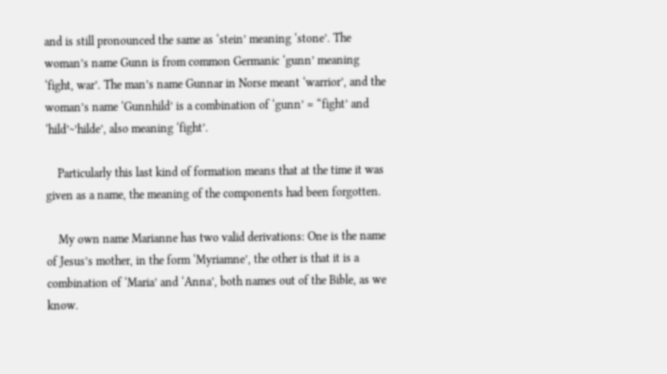and is still pronounced the same as ‘stein’ meaning ‘stone’. The woman’s name Gunn is from common Germanic ‘gunn’ meaning ‘fight, war’. The man’s name Gunnar in Norse meant ‘warrior’, and the woman’s name ‘Gunnhild’ is a combination of ‘gunn’ = “fight’ and ‘hild’~’hilde’, also meaning ‘fight’.

    Particularly this last kind of formation means that at the time it was given as a name, the meaning of the components had been forgotten.

    My own name Marianne has two valid derivations: One is the name of Jesus’s mother, in the form ‘Myriamne’, the other is that it is a combination of ‘Maria’ and ‘Anna’, both names out of the Bible, as we know.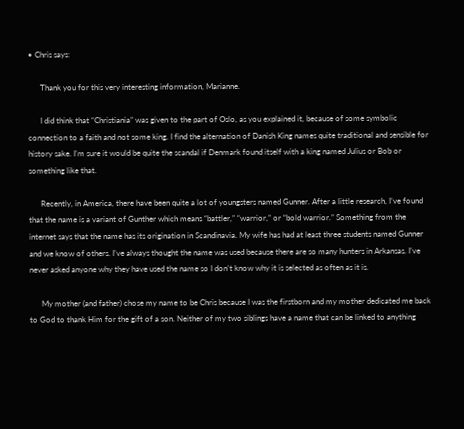• Chris says:

      Thank you for this very interesting information, Marianne.

      I did think that “Christiania” was given to the part of Oslo, as you explained it, because of some symbolic connection to a faith and not some king. I find the alternation of Danish King names quite traditional and sensible for history sake. I’m sure it would be quite the scandal if Denmark found itself with a king named Julius or Bob or something like that.

      Recently, in America, there have been quite a lot of youngsters named Gunner. After a little research, I’ve found that the name is a variant of Gunther which means “battler,” “warrior,” or “bold warrior.” Something from the internet says that the name has its origination in Scandinavia. My wife has had at least three students named Gunner and we know of others. I’ve always thought the name was used because there are so many hunters in Arkansas. I’ve never asked anyone why they have used the name so I don’t know why it is selected as often as it is.

      My mother (and father) chose my name to be Chris because I was the firstborn and my mother dedicated me back to God to thank Him for the gift of a son. Neither of my two siblings have a name that can be linked to anything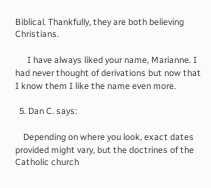Biblical. Thankfully, they are both believing Christians.

      I have always liked your name, Marianne. I had never thought of derivations but now that I know them I like the name even more.

  5. Dan C. says:

    Depending on where you look, exact dates provided might vary, but the doctrines of the Catholic church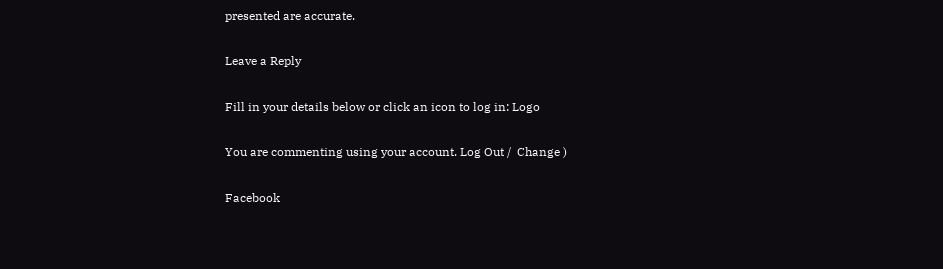presented are accurate.

Leave a Reply

Fill in your details below or click an icon to log in: Logo

You are commenting using your account. Log Out /  Change )

Facebook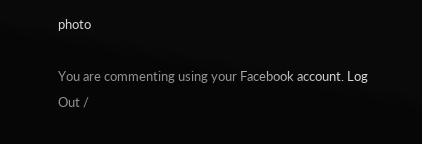photo

You are commenting using your Facebook account. Log Out /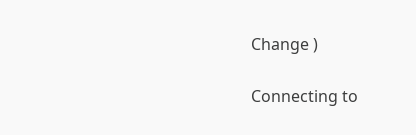Change )

Connecting to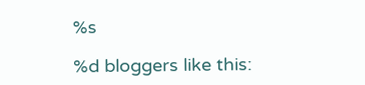%s

%d bloggers like this: